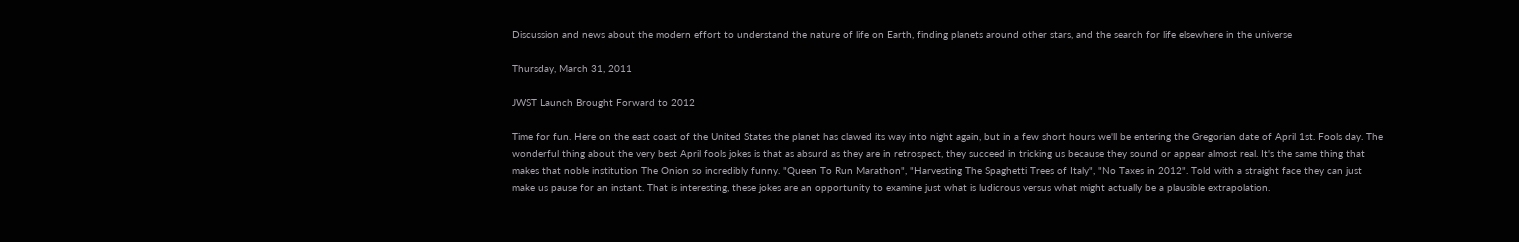Discussion and news about the modern effort to understand the nature of life on Earth, finding planets around other stars, and the search for life elsewhere in the universe

Thursday, March 31, 2011

JWST Launch Brought Forward to 2012

Time for fun. Here on the east coast of the United States the planet has clawed its way into night again, but in a few short hours we'll be entering the Gregorian date of April 1st. Fools day. The wonderful thing about the very best April fools jokes is that as absurd as they are in retrospect, they succeed in tricking us because they sound or appear almost real. It's the same thing that makes that noble institution The Onion so incredibly funny. "Queen To Run Marathon", "Harvesting The Spaghetti Trees of Italy", "No Taxes in 2012". Told with a straight face they can just make us pause for an instant. That is interesting, these jokes are an opportunity to examine just what is ludicrous versus what might actually be a plausible extrapolation.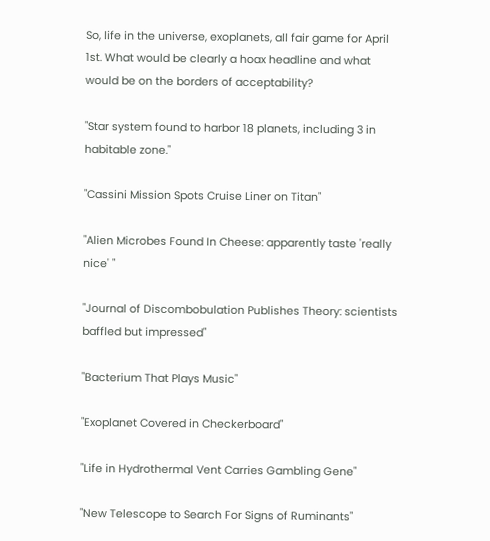So, life in the universe, exoplanets, all fair game for April 1st. What would be clearly a hoax headline and what would be on the borders of acceptability?

"Star system found to harbor 18 planets, including 3 in habitable zone."

"Cassini Mission Spots Cruise Liner on Titan"

"Alien Microbes Found In Cheese: apparently taste 'really nice' "

"Journal of Discombobulation Publishes Theory: scientists baffled but impressed"

"Bacterium That Plays Music"

"Exoplanet Covered in Checkerboard"

"Life in Hydrothermal Vent Carries Gambling Gene"

"New Telescope to Search For Signs of Ruminants"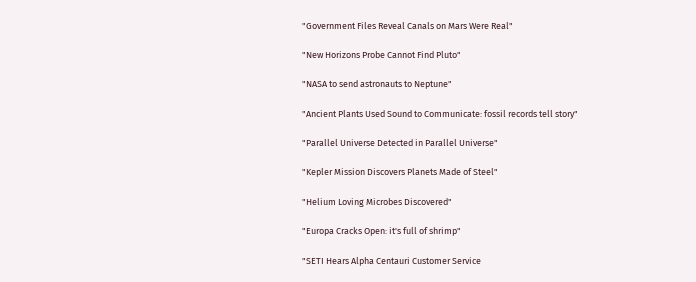"Government Files Reveal Canals on Mars Were Real"

"New Horizons Probe Cannot Find Pluto"

"NASA to send astronauts to Neptune"

"Ancient Plants Used Sound to Communicate: fossil records tell story"

"Parallel Universe Detected in Parallel Universe"

"Kepler Mission Discovers Planets Made of Steel"

"Helium Loving Microbes Discovered"

"Europa Cracks Open: it's full of shrimp"

"SETI Hears Alpha Centauri Customer Service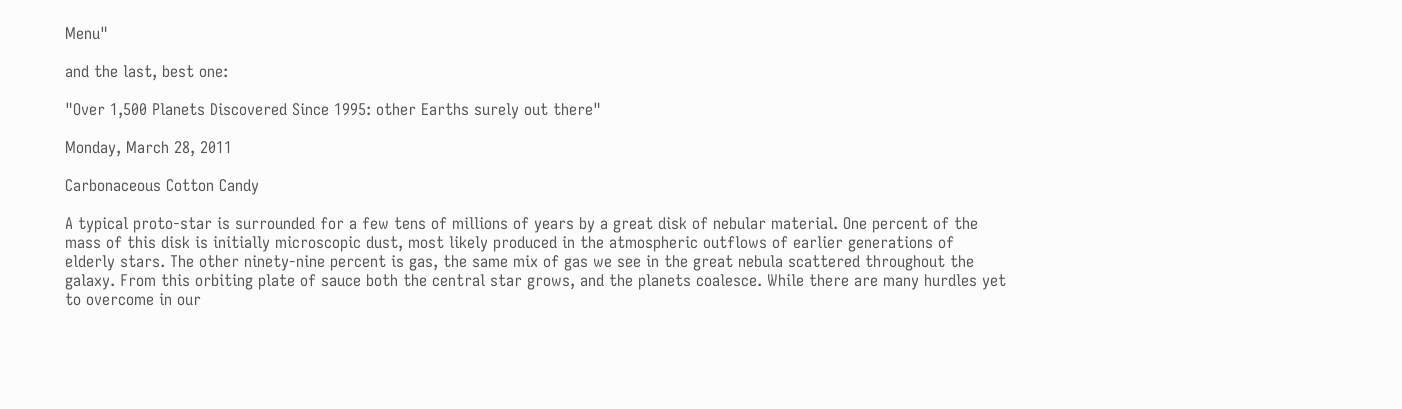Menu"

and the last, best one:

"Over 1,500 Planets Discovered Since 1995: other Earths surely out there"

Monday, March 28, 2011

Carbonaceous Cotton Candy

A typical proto-star is surrounded for a few tens of millions of years by a great disk of nebular material. One percent of the mass of this disk is initially microscopic dust, most likely produced in the atmospheric outflows of earlier generations of elderly stars. The other ninety-nine percent is gas, the same mix of gas we see in the great nebula scattered throughout the galaxy. From this orbiting plate of sauce both the central star grows, and the planets coalesce. While there are many hurdles yet to overcome in our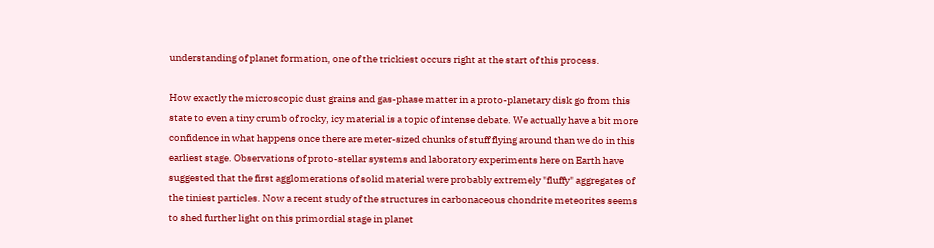understanding of planet formation, one of the trickiest occurs right at the start of this process.

How exactly the microscopic dust grains and gas-phase matter in a proto-planetary disk go from this state to even a tiny crumb of rocky, icy material is a topic of intense debate. We actually have a bit more confidence in what happens once there are meter-sized chunks of stuff flying around than we do in this earliest stage. Observations of proto-stellar systems and laboratory experiments here on Earth have suggested that the first agglomerations of solid material were probably extremely "fluffy" aggregates of the tiniest particles. Now a recent study of the structures in carbonaceous chondrite meteorites seems to shed further light on this primordial stage in planet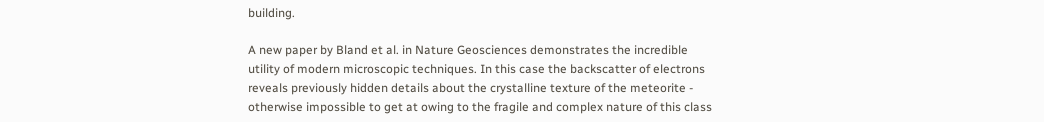building.

A new paper by Bland et al. in Nature Geosciences demonstrates the incredible utility of modern microscopic techniques. In this case the backscatter of electrons reveals previously hidden details about the crystalline texture of the meteorite - otherwise impossible to get at owing to the fragile and complex nature of this class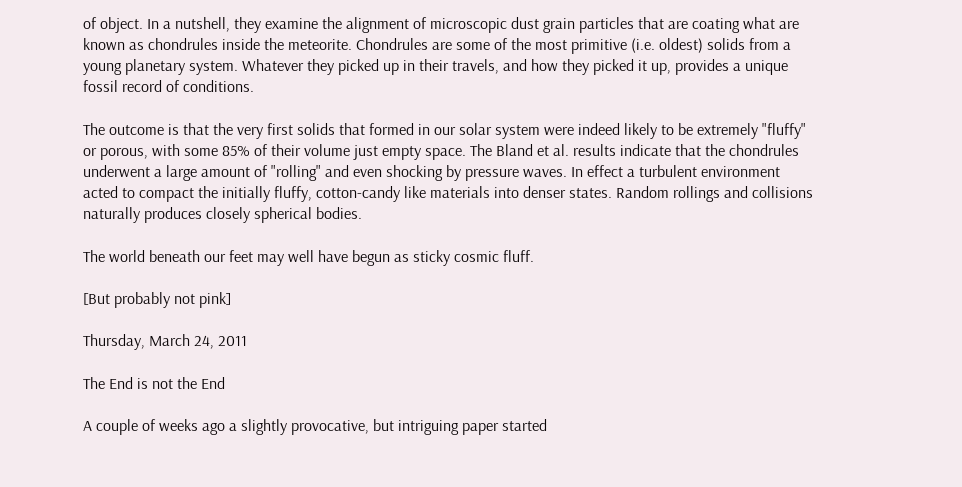of object. In a nutshell, they examine the alignment of microscopic dust grain particles that are coating what are known as chondrules inside the meteorite. Chondrules are some of the most primitive (i.e. oldest) solids from a young planetary system. Whatever they picked up in their travels, and how they picked it up, provides a unique fossil record of conditions.

The outcome is that the very first solids that formed in our solar system were indeed likely to be extremely "fluffy" or porous, with some 85% of their volume just empty space. The Bland et al. results indicate that the chondrules underwent a large amount of "rolling" and even shocking by pressure waves. In effect a turbulent environment acted to compact the initially fluffy, cotton-candy like materials into denser states. Random rollings and collisions naturally produces closely spherical bodies.

The world beneath our feet may well have begun as sticky cosmic fluff.

[But probably not pink]

Thursday, March 24, 2011

The End is not the End

A couple of weeks ago a slightly provocative, but intriguing paper started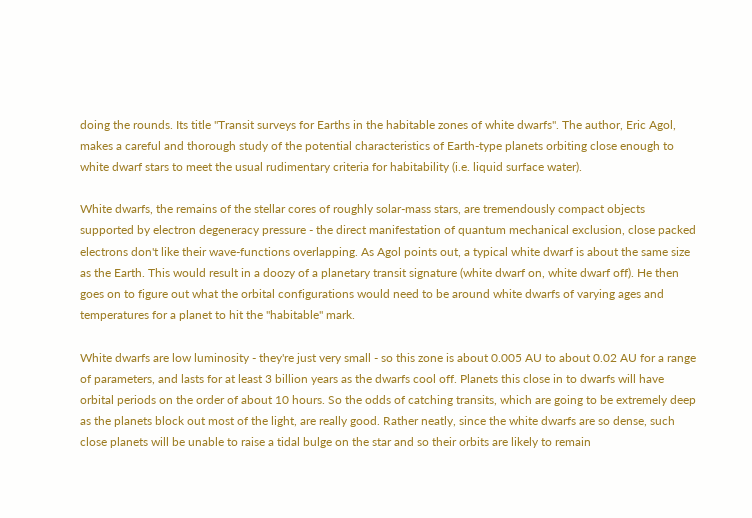doing the rounds. Its title "Transit surveys for Earths in the habitable zones of white dwarfs". The author, Eric Agol, makes a careful and thorough study of the potential characteristics of Earth-type planets orbiting close enough to white dwarf stars to meet the usual rudimentary criteria for habitability (i.e. liquid surface water).

White dwarfs, the remains of the stellar cores of roughly solar-mass stars, are tremendously compact objects supported by electron degeneracy pressure - the direct manifestation of quantum mechanical exclusion, close packed electrons don't like their wave-functions overlapping. As Agol points out, a typical white dwarf is about the same size as the Earth. This would result in a doozy of a planetary transit signature (white dwarf on, white dwarf off). He then goes on to figure out what the orbital configurations would need to be around white dwarfs of varying ages and temperatures for a planet to hit the "habitable" mark.

White dwarfs are low luminosity - they're just very small - so this zone is about 0.005 AU to about 0.02 AU for a range of parameters, and lasts for at least 3 billion years as the dwarfs cool off. Planets this close in to dwarfs will have orbital periods on the order of about 10 hours. So the odds of catching transits, which are going to be extremely deep as the planets block out most of the light, are really good. Rather neatly, since the white dwarfs are so dense, such close planets will be unable to raise a tidal bulge on the star and so their orbits are likely to remain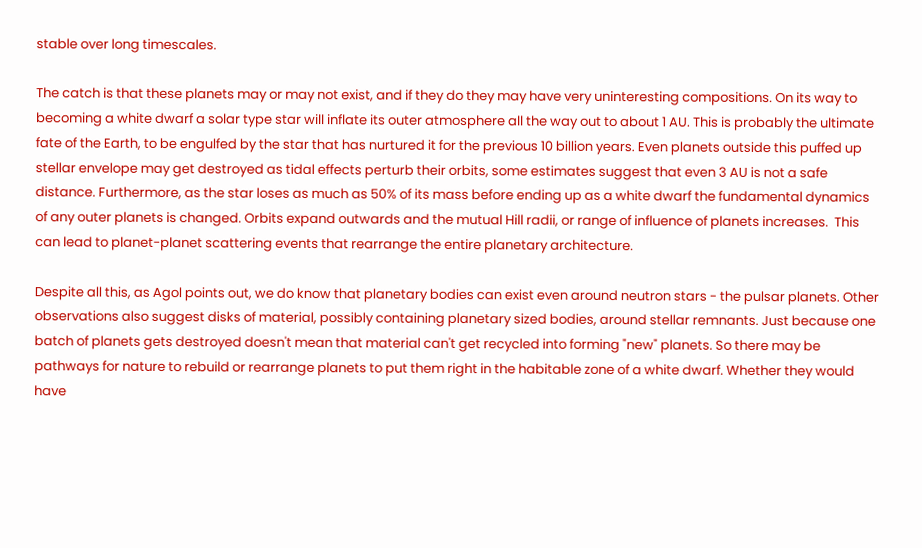stable over long timescales.

The catch is that these planets may or may not exist, and if they do they may have very uninteresting compositions. On its way to becoming a white dwarf a solar type star will inflate its outer atmosphere all the way out to about 1 AU. This is probably the ultimate fate of the Earth, to be engulfed by the star that has nurtured it for the previous 10 billion years. Even planets outside this puffed up stellar envelope may get destroyed as tidal effects perturb their orbits, some estimates suggest that even 3 AU is not a safe distance. Furthermore, as the star loses as much as 50% of its mass before ending up as a white dwarf the fundamental dynamics of any outer planets is changed. Orbits expand outwards and the mutual Hill radii, or range of influence of planets increases.  This can lead to planet-planet scattering events that rearrange the entire planetary architecture.

Despite all this, as Agol points out, we do know that planetary bodies can exist even around neutron stars - the pulsar planets. Other observations also suggest disks of material, possibly containing planetary sized bodies, around stellar remnants. Just because one batch of planets gets destroyed doesn't mean that material can't get recycled into forming "new" planets. So there may be pathways for nature to rebuild or rearrange planets to put them right in the habitable zone of a white dwarf. Whether they would have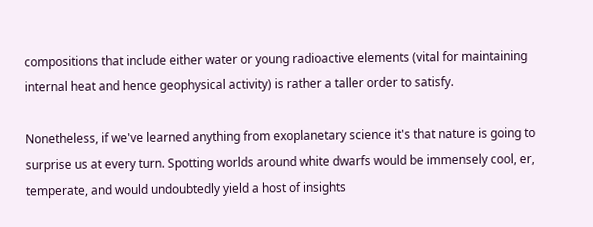compositions that include either water or young radioactive elements (vital for maintaining internal heat and hence geophysical activity) is rather a taller order to satisfy.

Nonetheless, if we've learned anything from exoplanetary science it's that nature is going to surprise us at every turn. Spotting worlds around white dwarfs would be immensely cool, er, temperate, and would undoubtedly yield a host of insights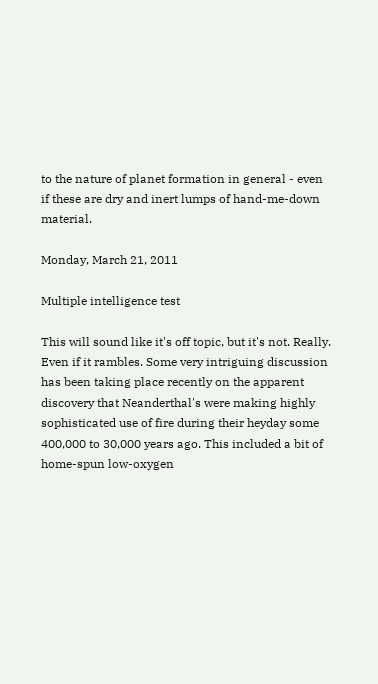to the nature of planet formation in general - even if these are dry and inert lumps of hand-me-down material.

Monday, March 21, 2011

Multiple intelligence test

This will sound like it's off topic, but it's not. Really. Even if it rambles. Some very intriguing discussion has been taking place recently on the apparent discovery that Neanderthal's were making highly sophisticated use of fire during their heyday some 400,000 to 30,000 years ago. This included a bit of home-spun low-oxygen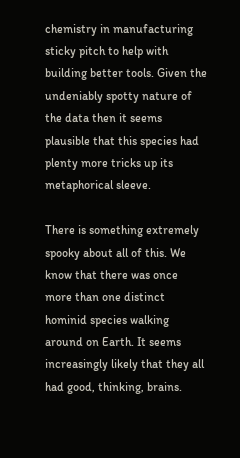chemistry in manufacturing sticky pitch to help with building better tools. Given the undeniably spotty nature of the data then it seems plausible that this species had plenty more tricks up its metaphorical sleeve.

There is something extremely spooky about all of this. We know that there was once more than one distinct hominid species walking around on Earth. It seems increasingly likely that they all had good, thinking, brains.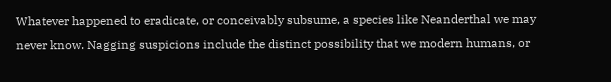Whatever happened to eradicate, or conceivably subsume, a species like Neanderthal we may never know. Nagging suspicions include the distinct possibility that we modern humans, or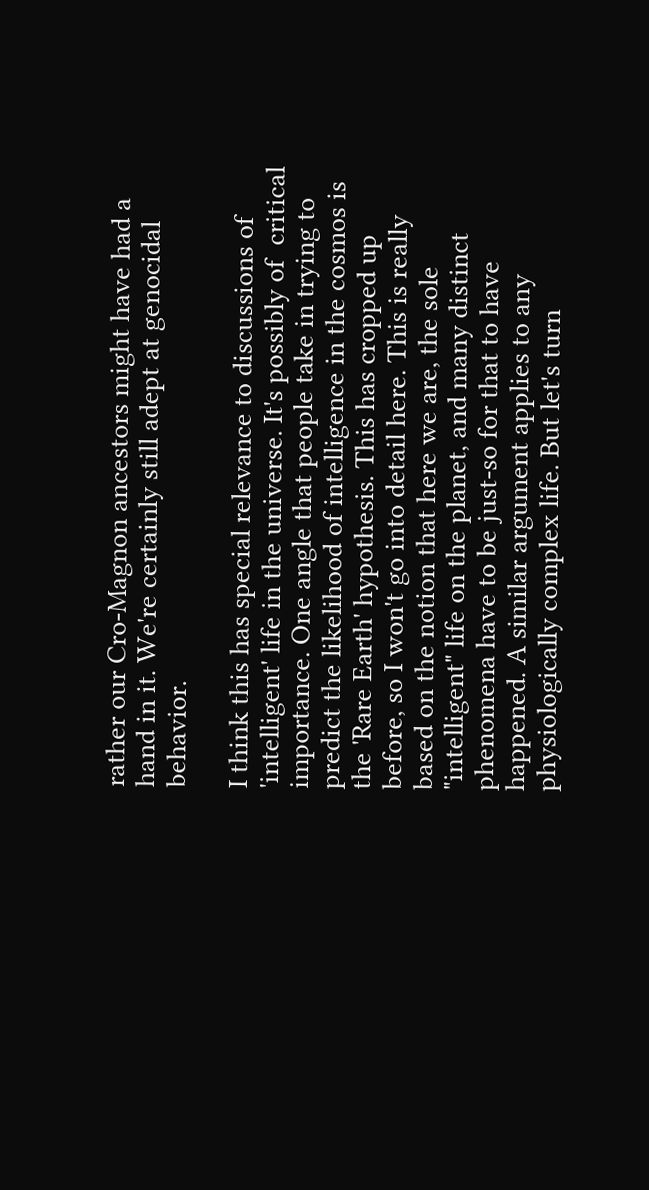rather our Cro-Magnon ancestors might have had a hand in it. We're certainly still adept at genocidal behavior.

I think this has special relevance to discussions of 'intelligent' life in the universe. It's possibly of  critical importance. One angle that people take in trying to predict the likelihood of intelligence in the cosmos is the 'Rare Earth' hypothesis. This has cropped up before, so I won't go into detail here. This is really based on the notion that here we are, the sole "intelligent" life on the planet, and many distinct phenomena have to be just-so for that to have happened. A similar argument applies to any physiologically complex life. But let's turn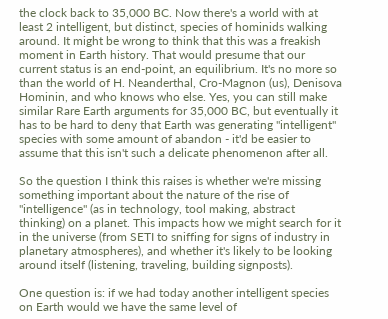the clock back to 35,000 BC. Now there's a world with at least 2 intelligent, but distinct, species of hominids walking around. It might be wrong to think that this was a freakish moment in Earth history. That would presume that our current status is an end-point, an equilibrium. It's no more so than the world of H. Neanderthal, Cro-Magnon (us), Denisova Hominin, and who knows who else. Yes, you can still make similar Rare Earth arguments for 35,000 BC, but eventually it has to be hard to deny that Earth was generating "intelligent" species with some amount of abandon - it'd be easier to assume that this isn't such a delicate phenomenon after all.

So the question I think this raises is whether we're missing something important about the nature of the rise of "intelligence" (as in technology, tool making, abstract thinking) on a planet. This impacts how we might search for it in the universe (from SETI to sniffing for signs of industry in planetary atmospheres), and whether it's likely to be looking around itself (listening, traveling, building signposts).

One question is: if we had today another intelligent species on Earth would we have the same level of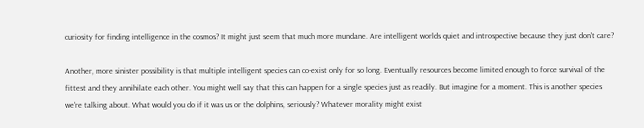curiosity for finding intelligence in the cosmos? It might just seem that much more mundane. Are intelligent worlds quiet and introspective because they just don't care?

Another, more sinister possibility is that multiple intelligent species can co-exist only for so long. Eventually resources become limited enough to force survival of the fittest and they annihilate each other. You might well say that this can happen for a single species just as readily. But imagine for a moment. This is another species we're talking about. What would you do if it was us or the dolphins, seriously? Whatever morality might exist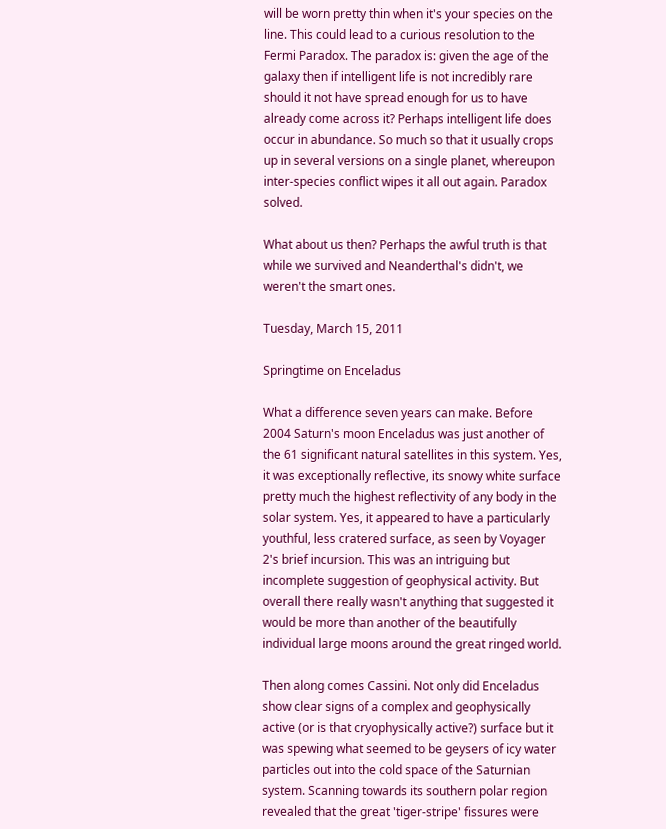will be worn pretty thin when it's your species on the line. This could lead to a curious resolution to the Fermi Paradox. The paradox is: given the age of the galaxy then if intelligent life is not incredibly rare should it not have spread enough for us to have already come across it? Perhaps intelligent life does occur in abundance. So much so that it usually crops up in several versions on a single planet, whereupon inter-species conflict wipes it all out again. Paradox solved.

What about us then? Perhaps the awful truth is that while we survived and Neanderthal's didn't, we weren't the smart ones.

Tuesday, March 15, 2011

Springtime on Enceladus

What a difference seven years can make. Before 2004 Saturn's moon Enceladus was just another of the 61 significant natural satellites in this system. Yes, it was exceptionally reflective, its snowy white surface pretty much the highest reflectivity of any body in the solar system. Yes, it appeared to have a particularly youthful, less cratered surface, as seen by Voyager 2's brief incursion. This was an intriguing but incomplete suggestion of geophysical activity. But overall there really wasn't anything that suggested it would be more than another of the beautifully individual large moons around the great ringed world.

Then along comes Cassini. Not only did Enceladus show clear signs of a complex and geophysically active (or is that cryophysically active?) surface but it was spewing what seemed to be geysers of icy water particles out into the cold space of the Saturnian system. Scanning towards its southern polar region revealed that the great 'tiger-stripe' fissures were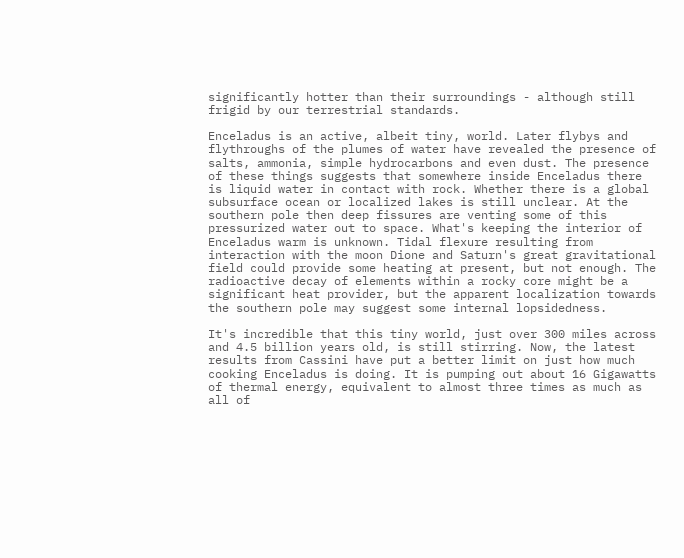significantly hotter than their surroundings - although still frigid by our terrestrial standards.

Enceladus is an active, albeit tiny, world. Later flybys and flythroughs of the plumes of water have revealed the presence of salts, ammonia, simple hydrocarbons and even dust. The presence of these things suggests that somewhere inside Enceladus there is liquid water in contact with rock. Whether there is a global subsurface ocean or localized lakes is still unclear. At the southern pole then deep fissures are venting some of this pressurized water out to space. What's keeping the interior of Enceladus warm is unknown. Tidal flexure resulting from interaction with the moon Dione and Saturn's great gravitational field could provide some heating at present, but not enough. The radioactive decay of elements within a rocky core might be a significant heat provider, but the apparent localization towards the southern pole may suggest some internal lopsidedness.

It's incredible that this tiny world, just over 300 miles across and 4.5 billion years old, is still stirring. Now, the latest results from Cassini have put a better limit on just how much cooking Enceladus is doing. It is pumping out about 16 Gigawatts of thermal energy, equivalent to almost three times as much as all of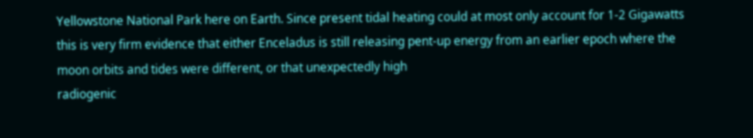Yellowstone National Park here on Earth. Since present tidal heating could at most only account for 1-2 Gigawatts this is very firm evidence that either Enceladus is still releasing pent-up energy from an earlier epoch where the moon orbits and tides were different, or that unexpectedly high
radiogenic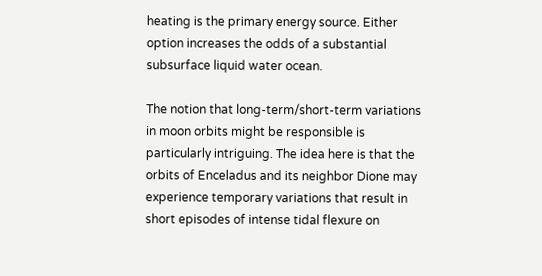heating is the primary energy source. Either option increases the odds of a substantial subsurface liquid water ocean.

The notion that long-term/short-term variations in moon orbits might be responsible is particularly intriguing. The idea here is that the orbits of Enceladus and its neighbor Dione may experience temporary variations that result in short episodes of intense tidal flexure on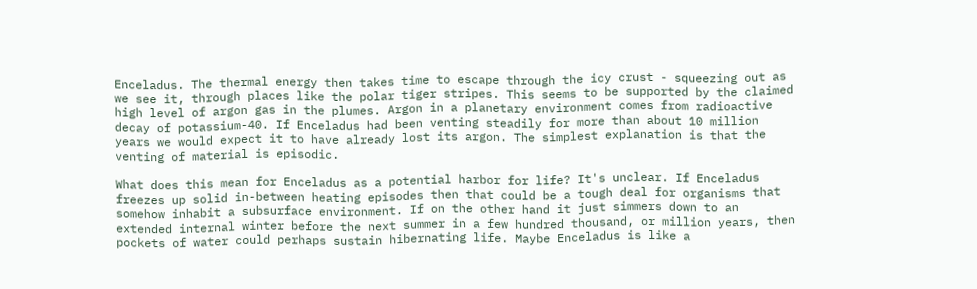Enceladus. The thermal energy then takes time to escape through the icy crust - squeezing out as we see it, through places like the polar tiger stripes. This seems to be supported by the claimed high level of argon gas in the plumes. Argon in a planetary environment comes from radioactive decay of potassium-40. If Enceladus had been venting steadily for more than about 10 million years we would expect it to have already lost its argon. The simplest explanation is that the venting of material is episodic.

What does this mean for Enceladus as a potential harbor for life? It's unclear. If Enceladus freezes up solid in-between heating episodes then that could be a tough deal for organisms that somehow inhabit a subsurface environment. If on the other hand it just simmers down to an extended internal winter before the next summer in a few hundred thousand, or million years, then pockets of water could perhaps sustain hibernating life. Maybe Enceladus is like a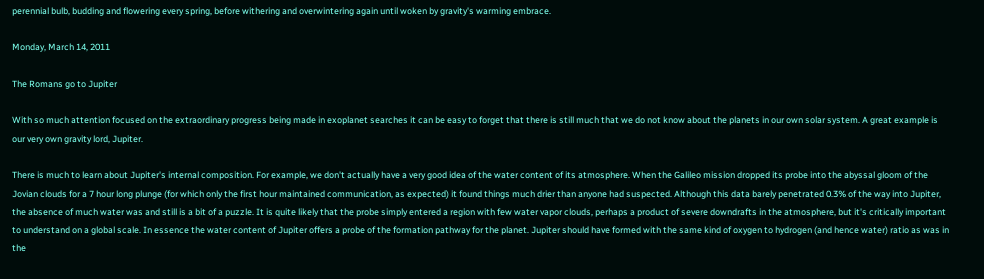perennial bulb, budding and flowering every spring, before withering and overwintering again until woken by gravity's warming embrace.

Monday, March 14, 2011

The Romans go to Jupiter

With so much attention focused on the extraordinary progress being made in exoplanet searches it can be easy to forget that there is still much that we do not know about the planets in our own solar system. A great example is our very own gravity lord, Jupiter.

There is much to learn about Jupiter's internal composition. For example, we don't actually have a very good idea of the water content of its atmosphere. When the Galileo mission dropped its probe into the abyssal gloom of the Jovian clouds for a 7 hour long plunge (for which only the first hour maintained communication, as expected) it found things much drier than anyone had suspected. Although this data barely penetrated 0.3% of the way into Jupiter, the absence of much water was and still is a bit of a puzzle. It is quite likely that the probe simply entered a region with few water vapor clouds, perhaps a product of severe downdrafts in the atmosphere, but it's critically important to understand on a global scale. In essence the water content of Jupiter offers a probe of the formation pathway for the planet. Jupiter should have formed with the same kind of oxygen to hydrogen (and hence water) ratio as was in the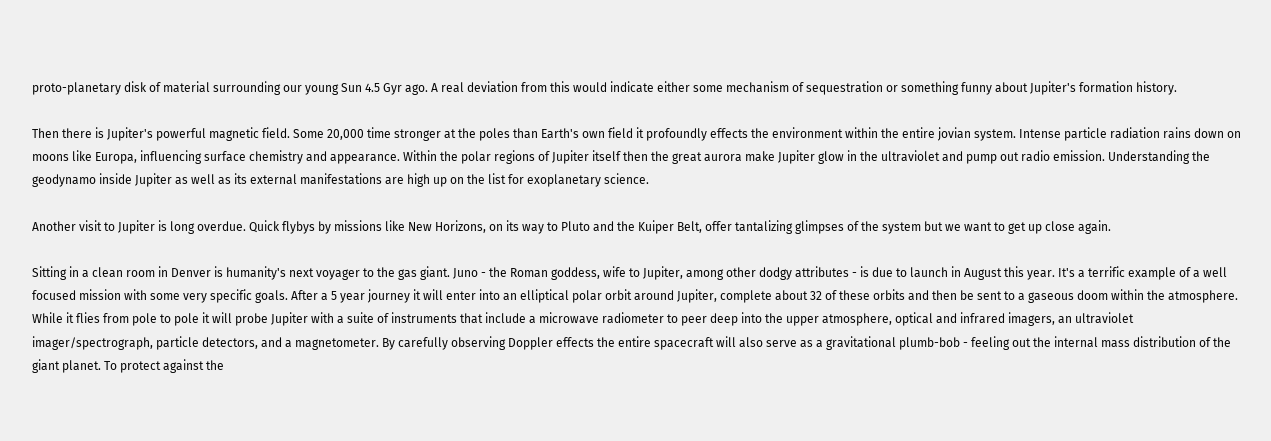proto-planetary disk of material surrounding our young Sun 4.5 Gyr ago. A real deviation from this would indicate either some mechanism of sequestration or something funny about Jupiter's formation history.

Then there is Jupiter's powerful magnetic field. Some 20,000 time stronger at the poles than Earth's own field it profoundly effects the environment within the entire jovian system. Intense particle radiation rains down on moons like Europa, influencing surface chemistry and appearance. Within the polar regions of Jupiter itself then the great aurora make Jupiter glow in the ultraviolet and pump out radio emission. Understanding the geodynamo inside Jupiter as well as its external manifestations are high up on the list for exoplanetary science.

Another visit to Jupiter is long overdue. Quick flybys by missions like New Horizons, on its way to Pluto and the Kuiper Belt, offer tantalizing glimpses of the system but we want to get up close again.

Sitting in a clean room in Denver is humanity's next voyager to the gas giant. Juno - the Roman goddess, wife to Jupiter, among other dodgy attributes - is due to launch in August this year. It's a terrific example of a well focused mission with some very specific goals. After a 5 year journey it will enter into an elliptical polar orbit around Jupiter, complete about 32 of these orbits and then be sent to a gaseous doom within the atmosphere. While it flies from pole to pole it will probe Jupiter with a suite of instruments that include a microwave radiometer to peer deep into the upper atmosphere, optical and infrared imagers, an ultraviolet imager/spectrograph, particle detectors, and a magnetometer. By carefully observing Doppler effects the entire spacecraft will also serve as a gravitational plumb-bob - feeling out the internal mass distribution of the giant planet. To protect against the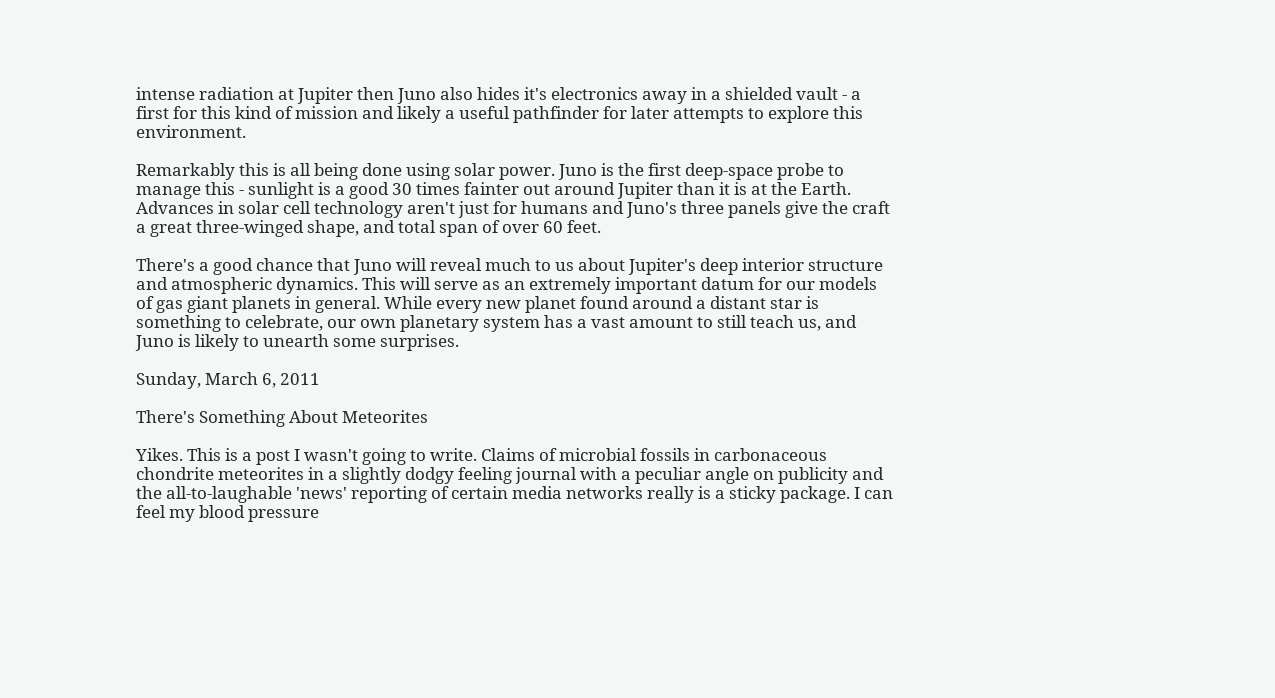intense radiation at Jupiter then Juno also hides it's electronics away in a shielded vault - a first for this kind of mission and likely a useful pathfinder for later attempts to explore this environment.

Remarkably this is all being done using solar power. Juno is the first deep-space probe to manage this - sunlight is a good 30 times fainter out around Jupiter than it is at the Earth. Advances in solar cell technology aren't just for humans and Juno's three panels give the craft a great three-winged shape, and total span of over 60 feet.

There's a good chance that Juno will reveal much to us about Jupiter's deep interior structure and atmospheric dynamics. This will serve as an extremely important datum for our models of gas giant planets in general. While every new planet found around a distant star is something to celebrate, our own planetary system has a vast amount to still teach us, and Juno is likely to unearth some surprises.

Sunday, March 6, 2011

There's Something About Meteorites

Yikes. This is a post I wasn't going to write. Claims of microbial fossils in carbonaceous chondrite meteorites in a slightly dodgy feeling journal with a peculiar angle on publicity and the all-to-laughable 'news' reporting of certain media networks really is a sticky package. I can feel my blood pressure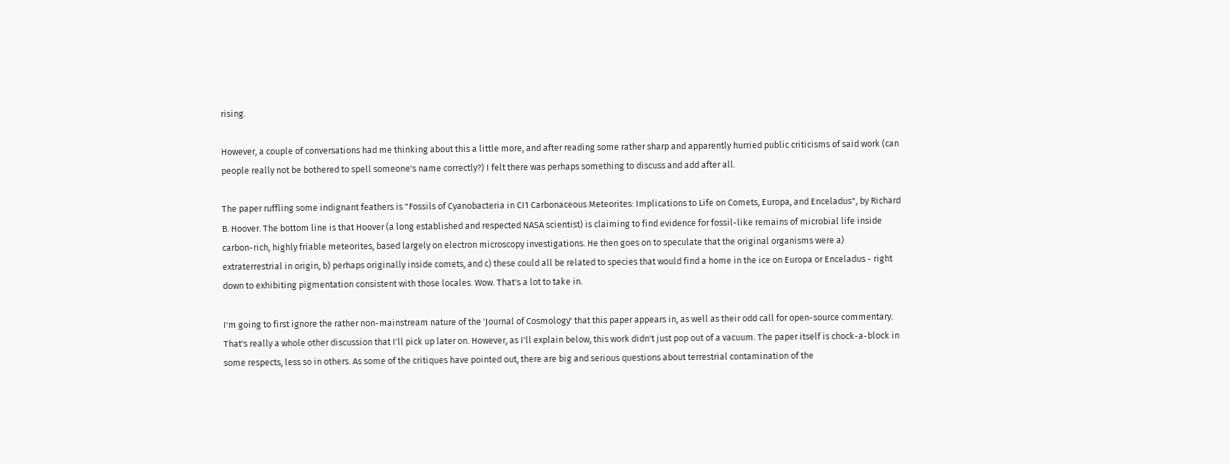rising.

However, a couple of conversations had me thinking about this a little more, and after reading some rather sharp and apparently hurried public criticisms of said work (can people really not be bothered to spell someone's name correctly?) I felt there was perhaps something to discuss and add after all.

The paper ruffling some indignant feathers is "Fossils of Cyanobacteria in CI1 Carbonaceous Meteorites: Implications to Life on Comets, Europa, and Enceladus", by Richard B. Hoover. The bottom line is that Hoover (a long established and respected NASA scientist) is claiming to find evidence for fossil-like remains of microbial life inside carbon-rich, highly friable meteorites, based largely on electron microscopy investigations. He then goes on to speculate that the original organisms were a) extraterrestrial in origin, b) perhaps originally inside comets, and c) these could all be related to species that would find a home in the ice on Europa or Enceladus - right down to exhibiting pigmentation consistent with those locales. Wow. That's a lot to take in.

I'm going to first ignore the rather non-mainstream nature of the 'Journal of Cosmology' that this paper appears in, as well as their odd call for open-source commentary. That's really a whole other discussion that I'll pick up later on. However, as I'll explain below, this work didn't just pop out of a vacuum. The paper itself is chock-a-block in some respects, less so in others. As some of the critiques have pointed out, there are big and serious questions about terrestrial contamination of the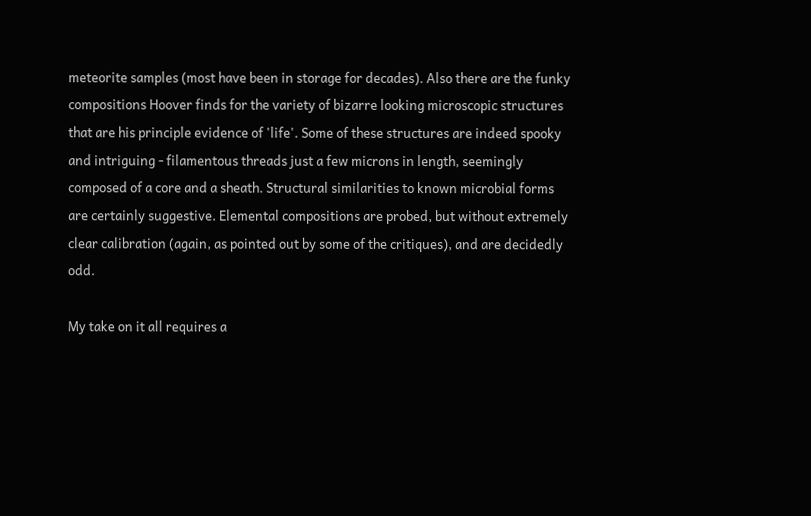meteorite samples (most have been in storage for decades). Also there are the funky compositions Hoover finds for the variety of bizarre looking microscopic structures that are his principle evidence of 'life'. Some of these structures are indeed spooky and intriguing - filamentous threads just a few microns in length, seemingly composed of a core and a sheath. Structural similarities to known microbial forms are certainly suggestive. Elemental compositions are probed, but without extremely clear calibration (again, as pointed out by some of the critiques), and are decidedly odd.

My take on it all requires a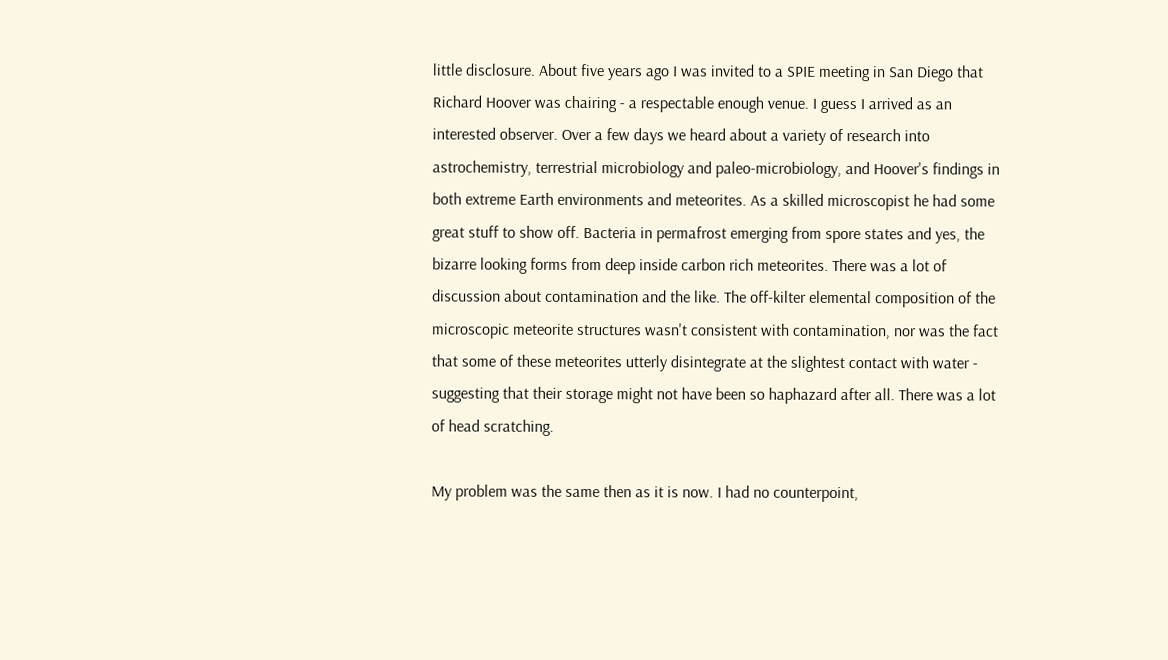little disclosure. About five years ago I was invited to a SPIE meeting in San Diego that Richard Hoover was chairing - a respectable enough venue. I guess I arrived as an interested observer. Over a few days we heard about a variety of research into astrochemistry, terrestrial microbiology and paleo-microbiology, and Hoover's findings in both extreme Earth environments and meteorites. As a skilled microscopist he had some great stuff to show off. Bacteria in permafrost emerging from spore states and yes, the bizarre looking forms from deep inside carbon rich meteorites. There was a lot of discussion about contamination and the like. The off-kilter elemental composition of the microscopic meteorite structures wasn't consistent with contamination, nor was the fact that some of these meteorites utterly disintegrate at the slightest contact with water - suggesting that their storage might not have been so haphazard after all. There was a lot of head scratching.

My problem was the same then as it is now. I had no counterpoint,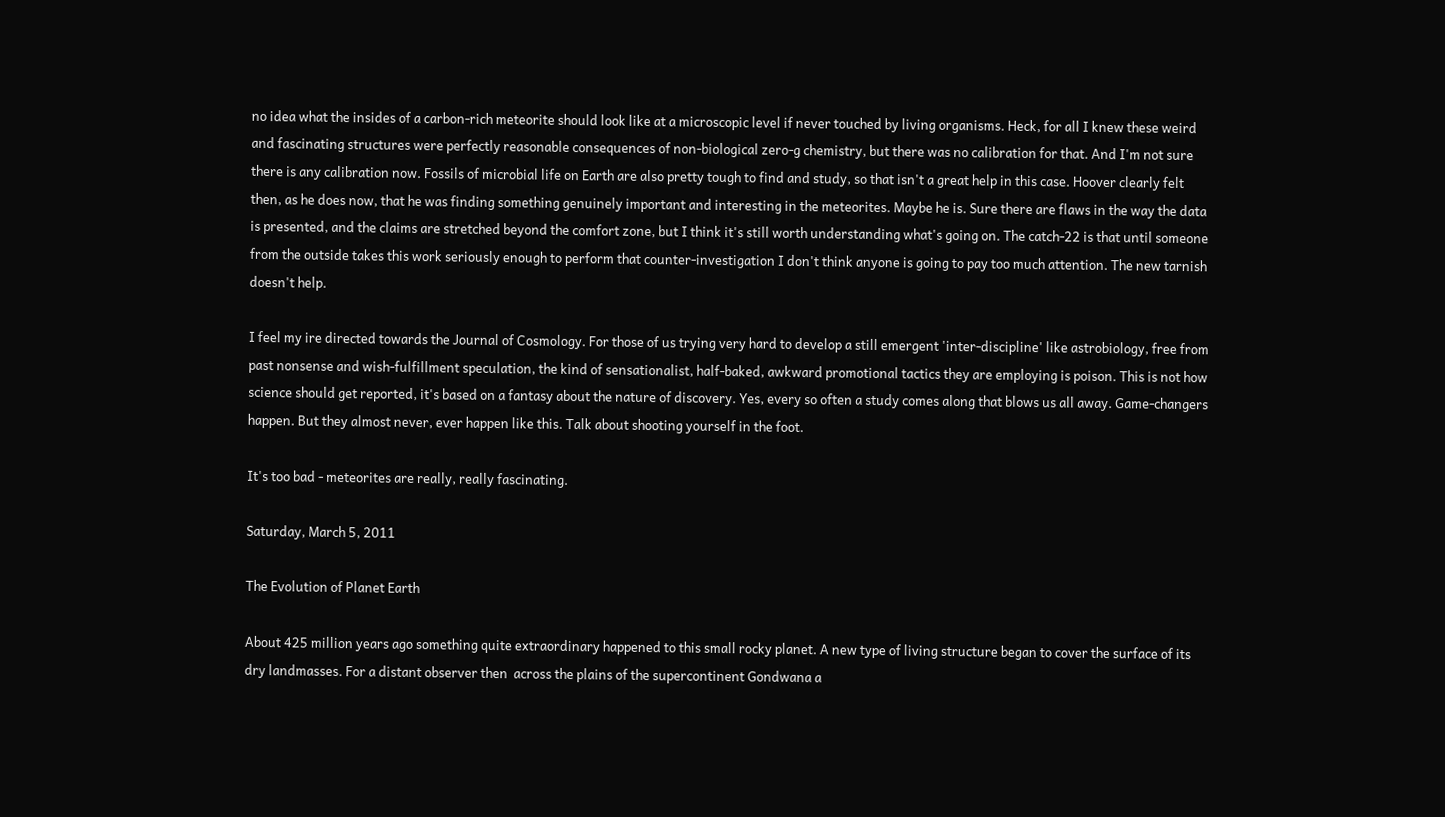no idea what the insides of a carbon-rich meteorite should look like at a microscopic level if never touched by living organisms. Heck, for all I knew these weird and fascinating structures were perfectly reasonable consequences of non-biological zero-g chemistry, but there was no calibration for that. And I'm not sure there is any calibration now. Fossils of microbial life on Earth are also pretty tough to find and study, so that isn't a great help in this case. Hoover clearly felt then, as he does now, that he was finding something genuinely important and interesting in the meteorites. Maybe he is. Sure there are flaws in the way the data is presented, and the claims are stretched beyond the comfort zone, but I think it's still worth understanding what's going on. The catch-22 is that until someone from the outside takes this work seriously enough to perform that counter-investigation I don't think anyone is going to pay too much attention. The new tarnish doesn't help.

I feel my ire directed towards the Journal of Cosmology. For those of us trying very hard to develop a still emergent 'inter-discipline' like astrobiology, free from past nonsense and wish-fulfillment speculation, the kind of sensationalist, half-baked, awkward promotional tactics they are employing is poison. This is not how science should get reported, it's based on a fantasy about the nature of discovery. Yes, every so often a study comes along that blows us all away. Game-changers happen. But they almost never, ever happen like this. Talk about shooting yourself in the foot.

It's too bad - meteorites are really, really fascinating.

Saturday, March 5, 2011

The Evolution of Planet Earth

About 425 million years ago something quite extraordinary happened to this small rocky planet. A new type of living structure began to cover the surface of its dry landmasses. For a distant observer then  across the plains of the supercontinent Gondwana a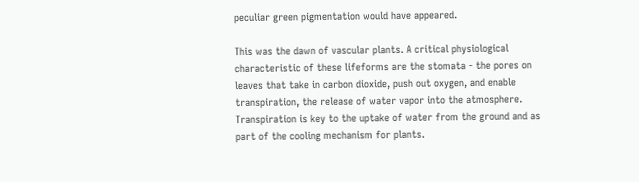peculiar green pigmentation would have appeared.

This was the dawn of vascular plants. A critical physiological characteristic of these lifeforms are the stomata - the pores on leaves that take in carbon dioxide, push out oxygen, and enable transpiration, the release of water vapor into the atmosphere. Transpiration is key to the uptake of water from the ground and as part of the cooling mechanism for plants.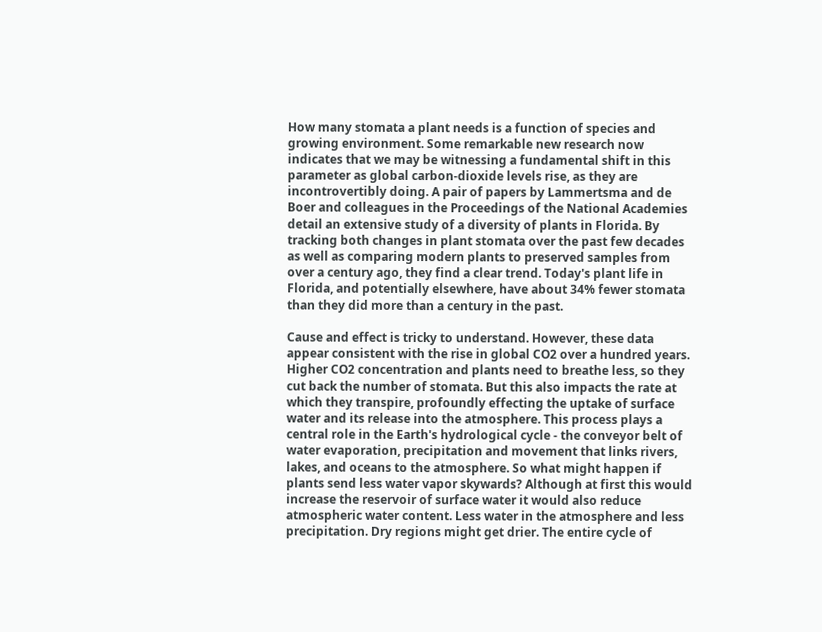How many stomata a plant needs is a function of species and growing environment. Some remarkable new research now indicates that we may be witnessing a fundamental shift in this parameter as global carbon-dioxide levels rise, as they are incontrovertibly doing. A pair of papers by Lammertsma and de Boer and colleagues in the Proceedings of the National Academies detail an extensive study of a diversity of plants in Florida. By tracking both changes in plant stomata over the past few decades as well as comparing modern plants to preserved samples from over a century ago, they find a clear trend. Today's plant life in Florida, and potentially elsewhere, have about 34% fewer stomata than they did more than a century in the past.

Cause and effect is tricky to understand. However, these data appear consistent with the rise in global CO2 over a hundred years. Higher CO2 concentration and plants need to breathe less, so they cut back the number of stomata. But this also impacts the rate at which they transpire, profoundly effecting the uptake of surface water and its release into the atmosphere. This process plays a central role in the Earth's hydrological cycle - the conveyor belt of water evaporation, precipitation and movement that links rivers, lakes, and oceans to the atmosphere. So what might happen if plants send less water vapor skywards? Although at first this would increase the reservoir of surface water it would also reduce atmospheric water content. Less water in the atmosphere and less precipitation. Dry regions might get drier. The entire cycle of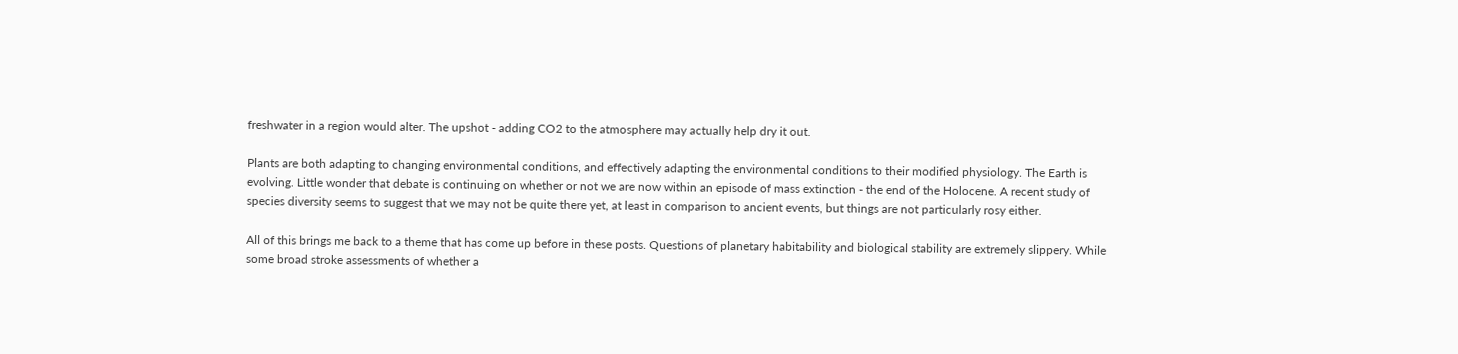freshwater in a region would alter. The upshot - adding CO2 to the atmosphere may actually help dry it out.

Plants are both adapting to changing environmental conditions, and effectively adapting the environmental conditions to their modified physiology. The Earth is evolving. Little wonder that debate is continuing on whether or not we are now within an episode of mass extinction - the end of the Holocene. A recent study of species diversity seems to suggest that we may not be quite there yet, at least in comparison to ancient events, but things are not particularly rosy either.

All of this brings me back to a theme that has come up before in these posts. Questions of planetary habitability and biological stability are extremely slippery. While some broad stroke assessments of whether a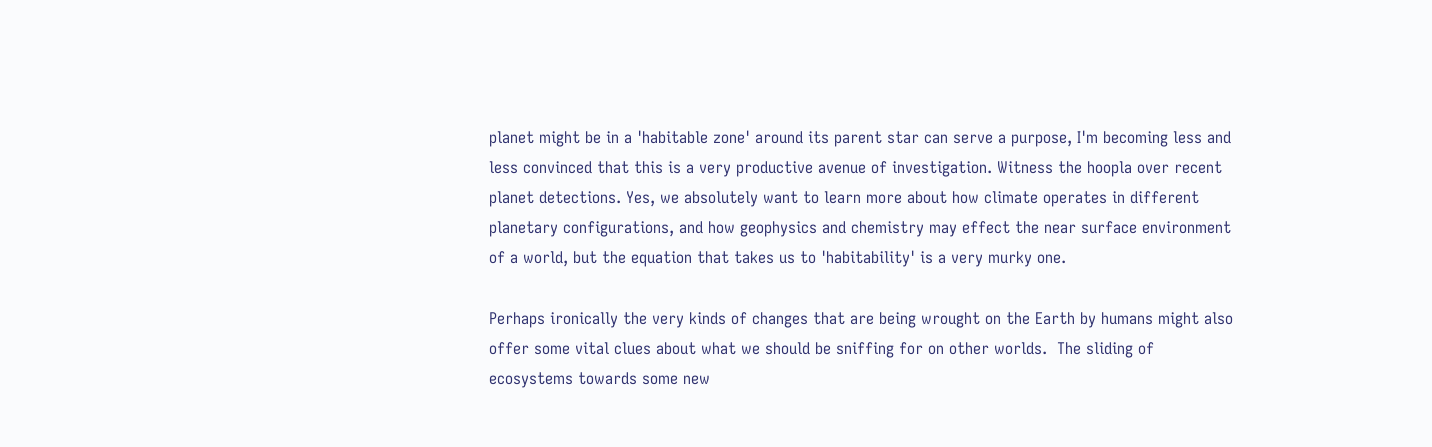planet might be in a 'habitable zone' around its parent star can serve a purpose, I'm becoming less and less convinced that this is a very productive avenue of investigation. Witness the hoopla over recent planet detections. Yes, we absolutely want to learn more about how climate operates in different planetary configurations, and how geophysics and chemistry may effect the near surface environment of a world, but the equation that takes us to 'habitability' is a very murky one.

Perhaps ironically the very kinds of changes that are being wrought on the Earth by humans might also offer some vital clues about what we should be sniffing for on other worlds.  The sliding of ecosystems towards some new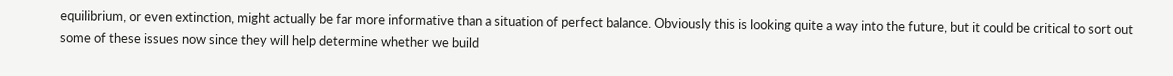equilibrium, or even extinction, might actually be far more informative than a situation of perfect balance. Obviously this is looking quite a way into the future, but it could be critical to sort out some of these issues now since they will help determine whether we build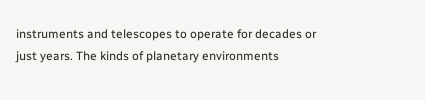instruments and telescopes to operate for decades or just years. The kinds of planetary environments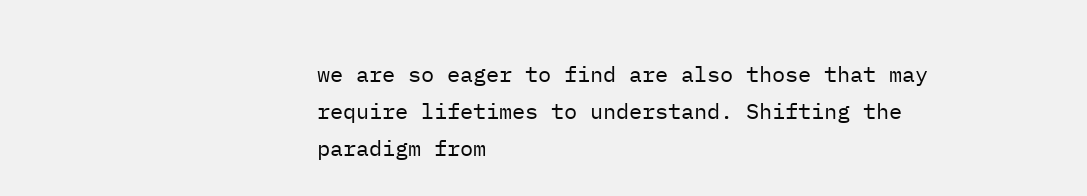we are so eager to find are also those that may require lifetimes to understand. Shifting the paradigm from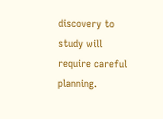discovery to study will require careful planning.